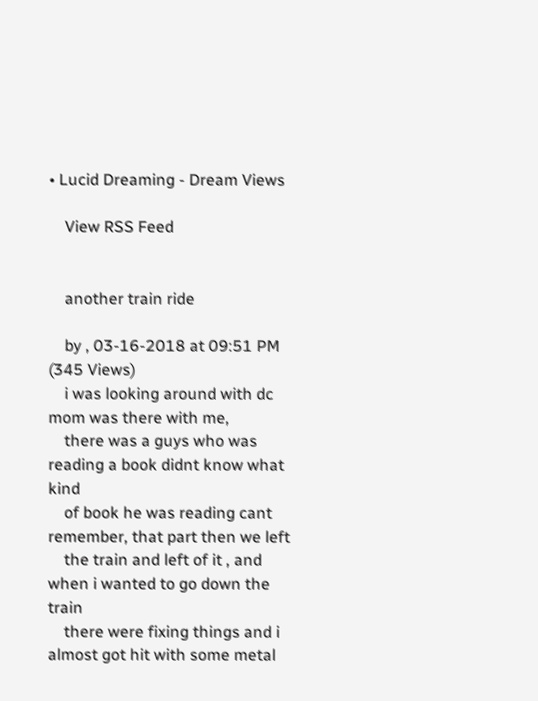• Lucid Dreaming - Dream Views

    View RSS Feed


    another train ride

    by , 03-16-2018 at 09:51 PM (345 Views)
    i was looking around with dc mom was there with me,
    there was a guys who was reading a book didnt know what kind
    of book he was reading cant remember, that part then we left
    the train and left of it , and when i wanted to go down the train
    there were fixing things and i almost got hit with some metal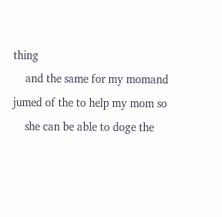thing
    and the same for my momand jumed of the to help my mom so
    she can be able to doge the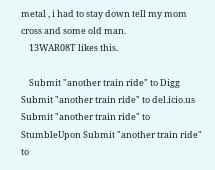metal , i had to stay down tell my mom cross and some old man.
    13WAR08T likes this.

    Submit "another train ride" to Digg Submit "another train ride" to del.icio.us Submit "another train ride" to StumbleUpon Submit "another train ride" to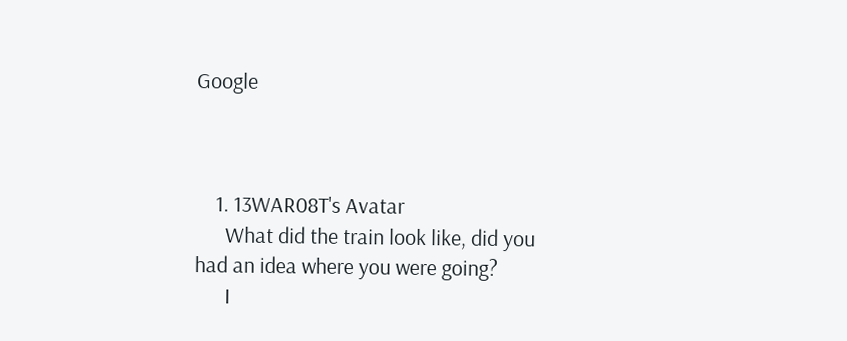Google



    1. 13WAR08T's Avatar
      What did the train look like, did you had an idea where you were going?
      I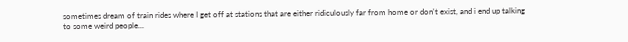sometimes dream of train rides where I get off at stations that are either ridiculously far from home or don't exist, and i end up talking to some weird people...